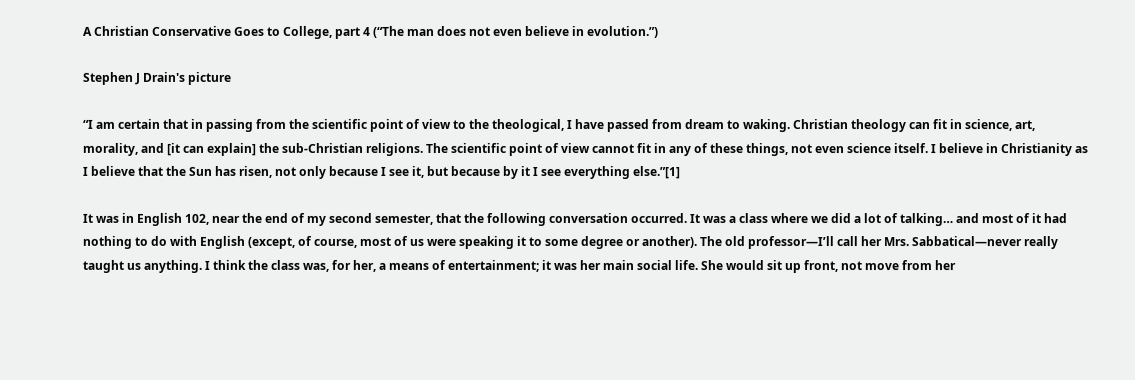A Christian Conservative Goes to College, part 4 (“The man does not even believe in evolution.”)

Stephen J Drain's picture

“I am certain that in passing from the scientific point of view to the theological, I have passed from dream to waking. Christian theology can fit in science, art, morality, and [it can explain] the sub-Christian religions. The scientific point of view cannot fit in any of these things, not even science itself. I believe in Christianity as I believe that the Sun has risen, not only because I see it, but because by it I see everything else.”[1]

It was in English 102, near the end of my second semester, that the following conversation occurred. It was a class where we did a lot of talking… and most of it had nothing to do with English (except, of course, most of us were speaking it to some degree or another). The old professor—I’ll call her Mrs. Sabbatical—never really taught us anything. I think the class was, for her, a means of entertainment; it was her main social life. She would sit up front, not move from her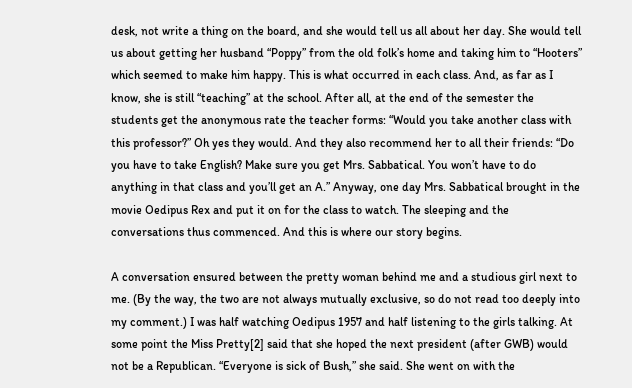desk, not write a thing on the board, and she would tell us all about her day. She would tell us about getting her husband “Poppy” from the old folk’s home and taking him to “Hooters” which seemed to make him happy. This is what occurred in each class. And, as far as I know, she is still “teaching” at the school. After all, at the end of the semester the students get the anonymous rate the teacher forms: “Would you take another class with this professor?” Oh yes they would. And they also recommend her to all their friends: “Do you have to take English? Make sure you get Mrs. Sabbatical. You won’t have to do anything in that class and you’ll get an A.” Anyway, one day Mrs. Sabbatical brought in the movie Oedipus Rex and put it on for the class to watch. The sleeping and the conversations thus commenced. And this is where our story begins.

A conversation ensured between the pretty woman behind me and a studious girl next to me. (By the way, the two are not always mutually exclusive, so do not read too deeply into my comment.) I was half watching Oedipus 1957 and half listening to the girls talking. At some point the Miss Pretty[2] said that she hoped the next president (after GWB) would not be a Republican. “Everyone is sick of Bush,” she said. She went on with the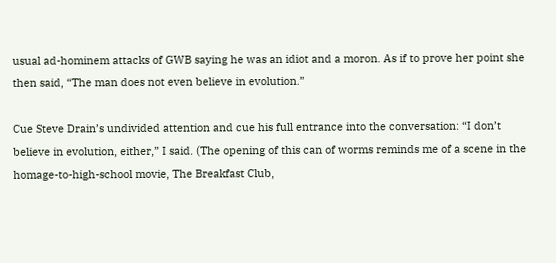usual ad-hominem attacks of GWB saying he was an idiot and a moron. As if to prove her point she then said, “The man does not even believe in evolution.”

Cue Steve Drain’s undivided attention and cue his full entrance into the conversation: “I don’t believe in evolution, either,” I said. (The opening of this can of worms reminds me of a scene in the homage-to-high-school movie, The Breakfast Club,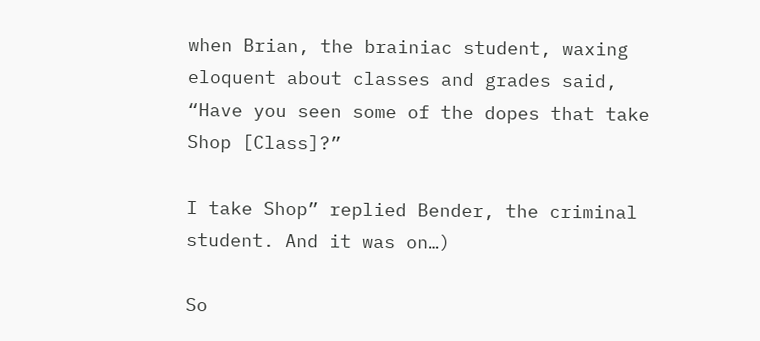when Brian, the brainiac student, waxing eloquent about classes and grades said, “Have you seen some of the dopes that take Shop [Class]?”

I take Shop” replied Bender, the criminal student. And it was on…)

So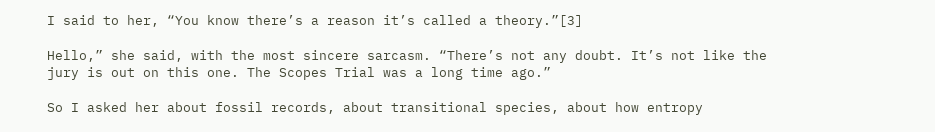I said to her, “You know there’s a reason it’s called a theory.”[3]

Hello,” she said, with the most sincere sarcasm. “There’s not any doubt. It’s not like the jury is out on this one. The Scopes Trial was a long time ago.”

So I asked her about fossil records, about transitional species, about how entropy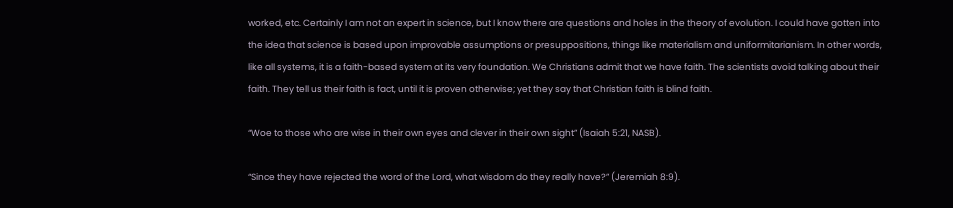worked, etc. Certainly I am not an expert in science, but I know there are questions and holes in the theory of evolution. I could have gotten into the idea that science is based upon improvable assumptions or presuppositions, things like materialism and uniformitarianism. In other words, like all systems, it is a faith-based system at its very foundation. We Christians admit that we have faith. The scientists avoid talking about their faith. They tell us their faith is fact, until it is proven otherwise; yet they say that Christian faith is blind faith.

“Woe to those who are wise in their own eyes and clever in their own sight” (Isaiah 5:21, NASB).

“Since they have rejected the word of the Lord, what wisdom do they really have?” (Jeremiah 8:9).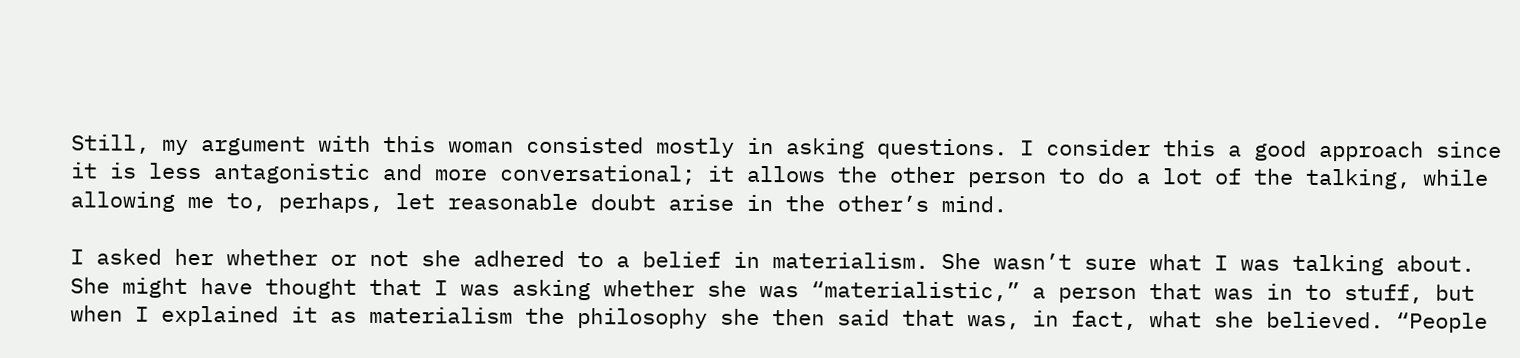Still, my argument with this woman consisted mostly in asking questions. I consider this a good approach since it is less antagonistic and more conversational; it allows the other person to do a lot of the talking, while allowing me to, perhaps, let reasonable doubt arise in the other’s mind.

I asked her whether or not she adhered to a belief in materialism. She wasn’t sure what I was talking about. She might have thought that I was asking whether she was “materialistic,” a person that was in to stuff, but when I explained it as materialism the philosophy she then said that was, in fact, what she believed. “People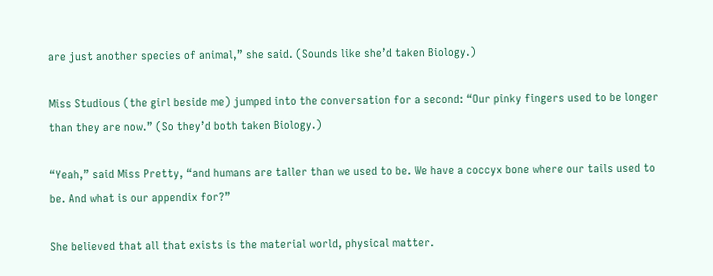are just another species of animal,” she said. (Sounds like she’d taken Biology.)

Miss Studious (the girl beside me) jumped into the conversation for a second: “Our pinky fingers used to be longer than they are now.” (So they’d both taken Biology.)

“Yeah,” said Miss Pretty, “and humans are taller than we used to be. We have a coccyx bone where our tails used to be. And what is our appendix for?”

She believed that all that exists is the material world, physical matter.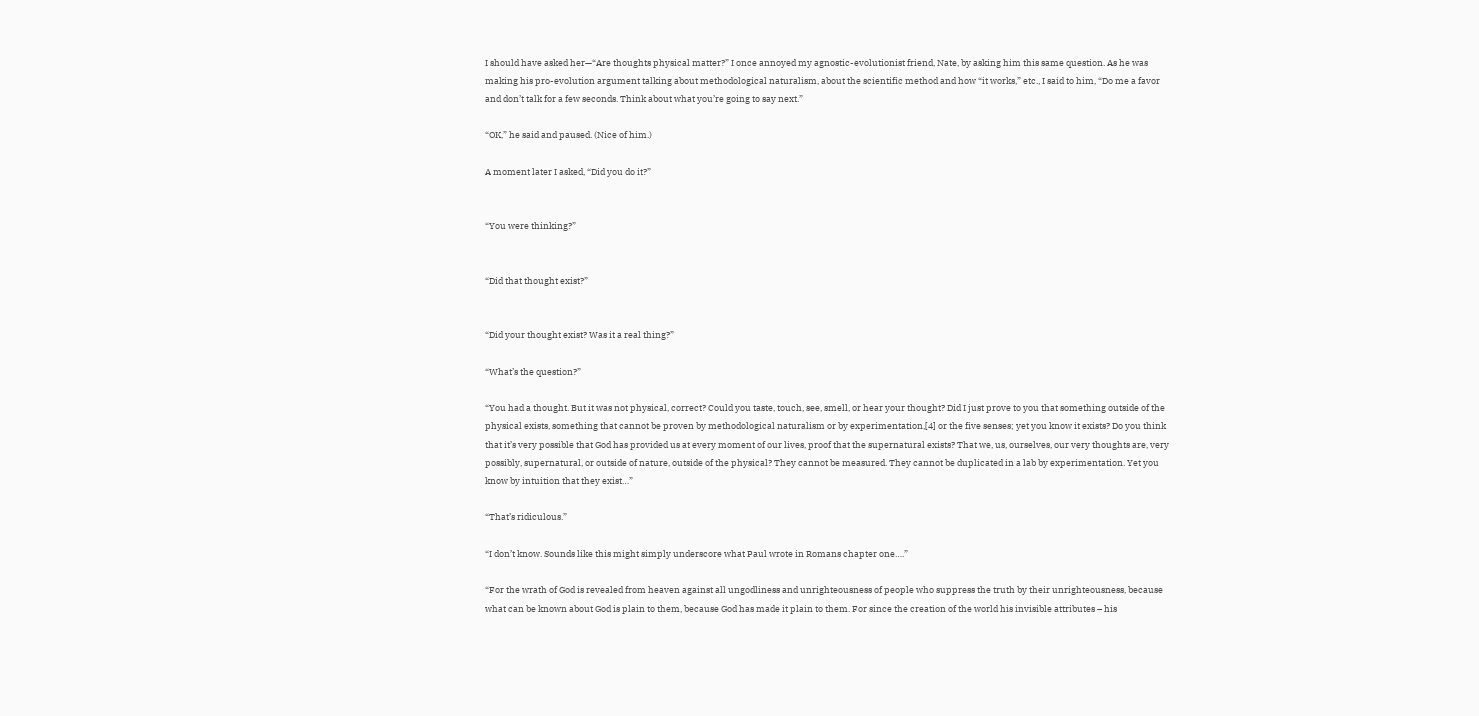I should have asked her—“Are thoughts physical matter?” I once annoyed my agnostic-evolutionist friend, Nate, by asking him this same question. As he was making his pro-evolution argument talking about methodological naturalism, about the scientific method and how “it works,” etc., I said to him, “Do me a favor and don’t talk for a few seconds. Think about what you’re going to say next.”

“OK,” he said and paused. (Nice of him.)

A moment later I asked, “Did you do it?”


“You were thinking?”


“Did that thought exist?”


“Did your thought exist? Was it a real thing?”

“What’s the question?”

“You had a thought. But it was not physical, correct? Could you taste, touch, see, smell, or hear your thought? Did I just prove to you that something outside of the physical exists, something that cannot be proven by methodological naturalism or by experimentation,[4] or the five senses; yet you know it exists? Do you think that it’s very possible that God has provided us at every moment of our lives, proof that the supernatural exists? That we, us, ourselves, our very thoughts are, very possibly, supernatural, or outside of nature, outside of the physical? They cannot be measured. They cannot be duplicated in a lab by experimentation. Yet you know by intuition that they exist…”

“That’s ridiculous.”

“I don’t know. Sounds like this might simply underscore what Paul wrote in Romans chapter one….”

“For the wrath of God is revealed from heaven against all ungodliness and unrighteousness of people who suppress the truth by their unrighteousness, because what can be known about God is plain to them, because God has made it plain to them. For since the creation of the world his invisible attributes – his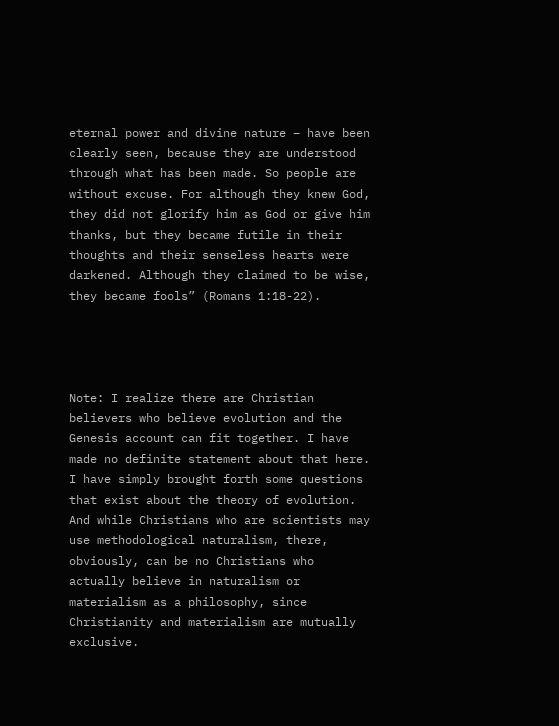eternal power and divine nature – have been clearly seen, because they are understood through what has been made. So people are without excuse. For although they knew God, they did not glorify him as God or give him thanks, but they became futile in their thoughts and their senseless hearts were darkened. Although they claimed to be wise, they became fools” (Romans 1:18-22).




Note: I realize there are Christian believers who believe evolution and the Genesis account can fit together. I have made no definite statement about that here. I have simply brought forth some questions that exist about the theory of evolution. And while Christians who are scientists may use methodological naturalism, there, obviously, can be no Christians who actually believe in naturalism or materialism as a philosophy, since Christianity and materialism are mutually exclusive.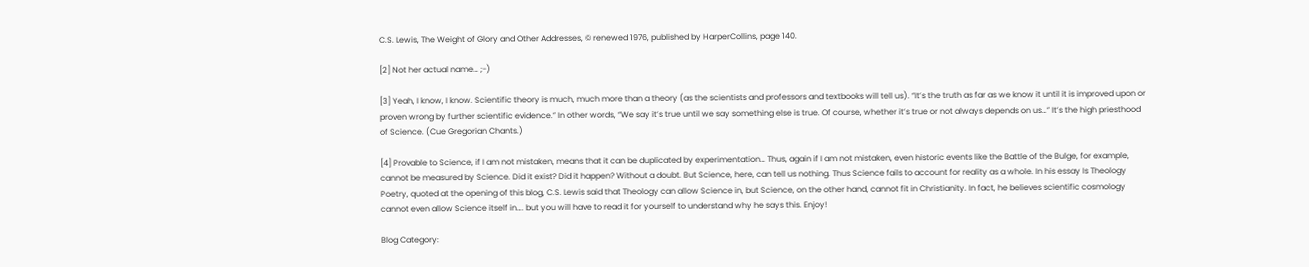C.S. Lewis, The Weight of Glory and Other Addresses, © renewed 1976, published by HarperCollins, page 140.

[2] Not her actual name… ;-)

[3] Yeah, I know, I know. Scientific theory is much, much more than a theory (as the scientists and professors and textbooks will tell us). “It’s the truth as far as we know it until it is improved upon or proven wrong by further scientific evidence.” In other words, “We say it’s true until we say something else is true. Of course, whether it’s true or not always depends on us…” It’s the high priesthood of Science. (Cue Gregorian Chants.)

[4] Provable to Science, if I am not mistaken, means that it can be duplicated by experimentation… Thus, again if I am not mistaken, even historic events like the Battle of the Bulge, for example, cannot be measured by Science. Did it exist? Did it happen? Without a doubt. But Science, here, can tell us nothing. Thus Science fails to account for reality as a whole. In his essay Is Theology Poetry, quoted at the opening of this blog, C.S. Lewis said that Theology can allow Science in, but Science, on the other hand, cannot fit in Christianity. In fact, he believes scientific cosmology cannot even allow Science itself in…. but you will have to read it for yourself to understand why he says this. Enjoy!

Blog Category: